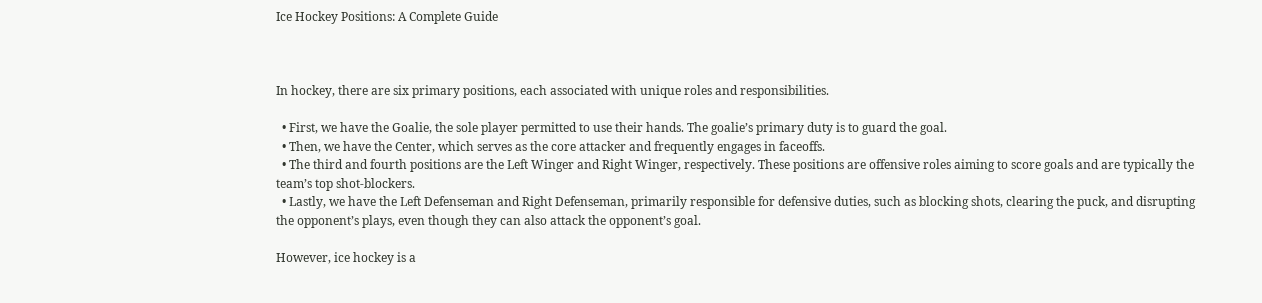Ice Hockey Positions: A Complete Guide



In hockey, there are six primary positions, each associated with unique roles and responsibilities.

  • First, we have the Goalie, the sole player permitted to use their hands. The goalie’s primary duty is to guard the goal.
  • Then, we have the Center, which serves as the core attacker and frequently engages in faceoffs.
  • The third and fourth positions are the Left Winger and Right Winger, respectively. These positions are offensive roles aiming to score goals and are typically the team’s top shot-blockers.
  • Lastly, we have the Left Defenseman and Right Defenseman, primarily responsible for defensive duties, such as blocking shots, clearing the puck, and disrupting the opponent’s plays, even though they can also attack the opponent’s goal.

However, ice hockey is a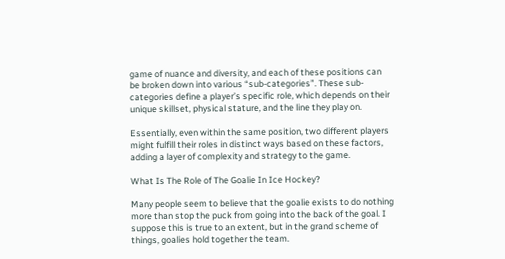game of nuance and diversity, and each of these positions can be broken down into various “sub-categories”. These sub-categories define a player’s specific role, which depends on their unique skillset, physical stature, and the line they play on.

Essentially, even within the same position, two different players might fulfill their roles in distinct ways based on these factors, adding a layer of complexity and strategy to the game.

What Is The Role of The Goalie In Ice Hockey?

Many people seem to believe that the goalie exists to do nothing more than stop the puck from going into the back of the goal. I suppose this is true to an extent, but in the grand scheme of things, goalies hold together the team.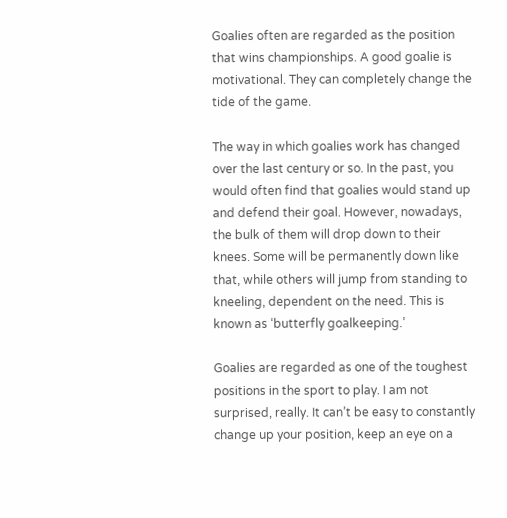Goalies often are regarded as the position that wins championships. A good goalie is motivational. They can completely change the tide of the game.

The way in which goalies work has changed over the last century or so. In the past, you would often find that goalies would stand up and defend their goal. However, nowadays, the bulk of them will drop down to their knees. Some will be permanently down like that, while others will jump from standing to kneeling, dependent on the need. This is known as ‘butterfly goalkeeping.’

Goalies are regarded as one of the toughest positions in the sport to play. I am not surprised, really. It can’t be easy to constantly change up your position, keep an eye on a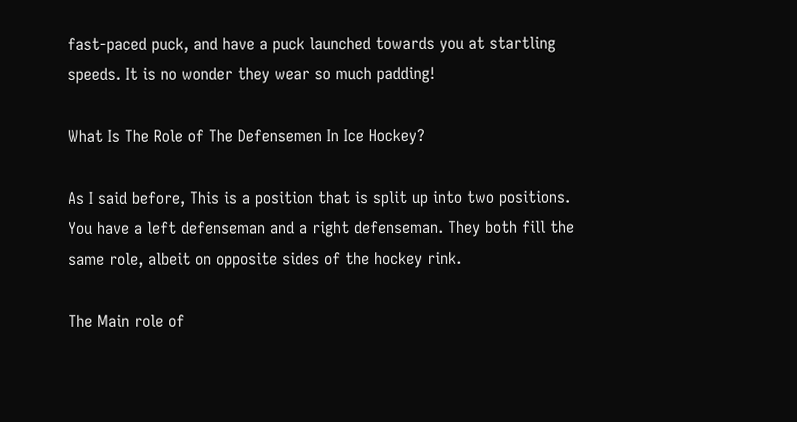fast-paced puck, and have a puck launched towards you at startling speeds. It is no wonder they wear so much padding!

What Is The Role of The Defensemen In Ice Hockey?

As I said before, This is a position that is split up into two positions. You have a left defenseman and a right defenseman. They both fill the same role, albeit on opposite sides of the hockey rink.

The Main role of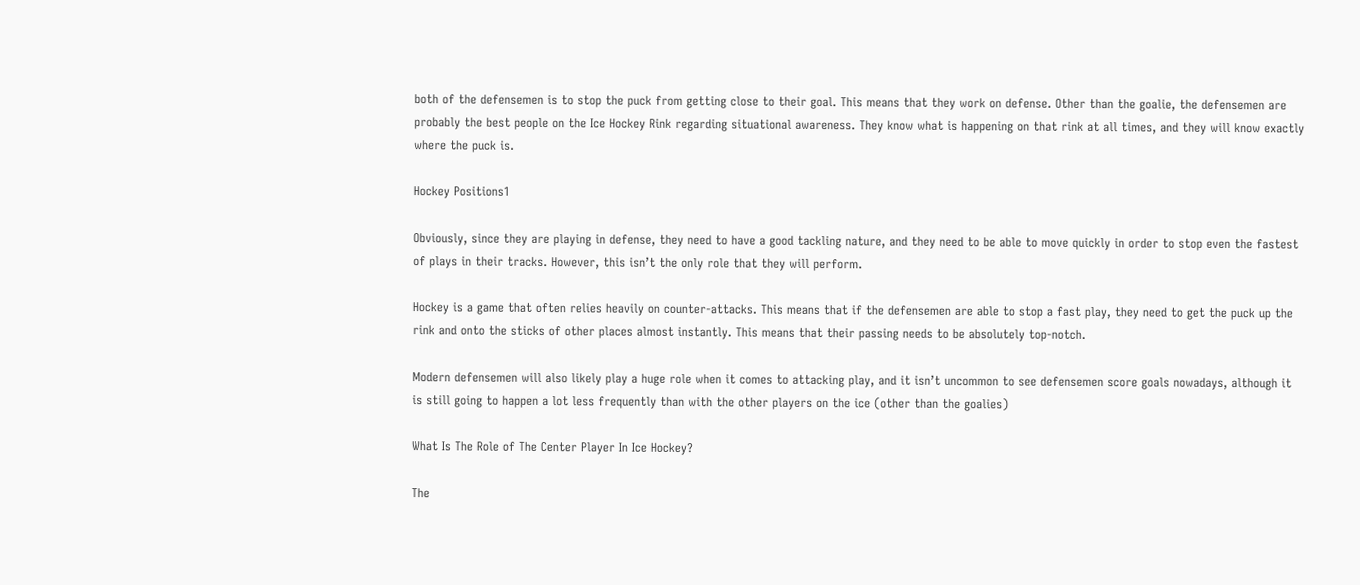both of the defensemen is to stop the puck from getting close to their goal. This means that they work on defense. Other than the goalie, the defensemen are probably the best people on the Ice Hockey Rink regarding situational awareness. They know what is happening on that rink at all times, and they will know exactly where the puck is.

Hockey Positions1

Obviously, since they are playing in defense, they need to have a good tackling nature, and they need to be able to move quickly in order to stop even the fastest of plays in their tracks. However, this isn’t the only role that they will perform.

Hockey is a game that often relies heavily on counter-attacks. This means that if the defensemen are able to stop a fast play, they need to get the puck up the rink and onto the sticks of other places almost instantly. This means that their passing needs to be absolutely top-notch.

Modern defensemen will also likely play a huge role when it comes to attacking play, and it isn’t uncommon to see defensemen score goals nowadays, although it is still going to happen a lot less frequently than with the other players on the ice (other than the goalies)

What Is The Role of The Center Player In Ice Hockey?

The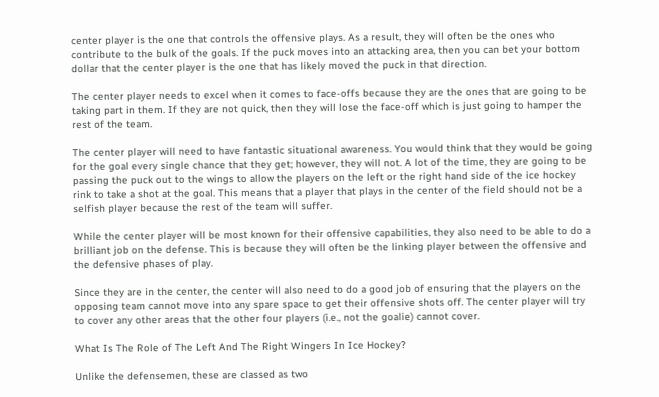center player is the one that controls the offensive plays. As a result, they will often be the ones who contribute to the bulk of the goals. If the puck moves into an attacking area, then you can bet your bottom dollar that the center player is the one that has likely moved the puck in that direction.

The center player needs to excel when it comes to face-offs because they are the ones that are going to be taking part in them. If they are not quick, then they will lose the face-off which is just going to hamper the rest of the team.

The center player will need to have fantastic situational awareness. You would think that they would be going for the goal every single chance that they get; however, they will not. A lot of the time, they are going to be passing the puck out to the wings to allow the players on the left or the right hand side of the ice hockey rink to take a shot at the goal. This means that a player that plays in the center of the field should not be a selfish player because the rest of the team will suffer.

While the center player will be most known for their offensive capabilities, they also need to be able to do a brilliant job on the defense. This is because they will often be the linking player between the offensive and the defensive phases of play.

Since they are in the center, the center will also need to do a good job of ensuring that the players on the opposing team cannot move into any spare space to get their offensive shots off. The center player will try to cover any other areas that the other four players (i.e., not the goalie) cannot cover.

What Is The Role of The Left And The Right Wingers In Ice Hockey?

Unlike the defensemen, these are classed as two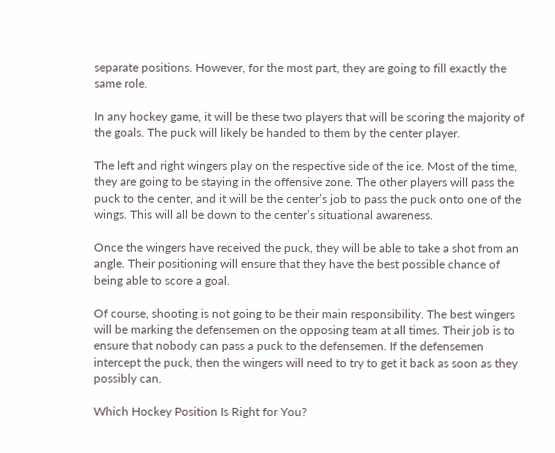separate positions. However, for the most part, they are going to fill exactly the same role.

In any hockey game, it will be these two players that will be scoring the majority of the goals. The puck will likely be handed to them by the center player.

The left and right wingers play on the respective side of the ice. Most of the time, they are going to be staying in the offensive zone. The other players will pass the puck to the center, and it will be the center’s job to pass the puck onto one of the wings. This will all be down to the center’s situational awareness.

Once the wingers have received the puck, they will be able to take a shot from an angle. Their positioning will ensure that they have the best possible chance of being able to score a goal.

Of course, shooting is not going to be their main responsibility. The best wingers will be marking the defensemen on the opposing team at all times. Their job is to ensure that nobody can pass a puck to the defensemen. If the defensemen intercept the puck, then the wingers will need to try to get it back as soon as they possibly can.

Which Hockey Position Is Right for You?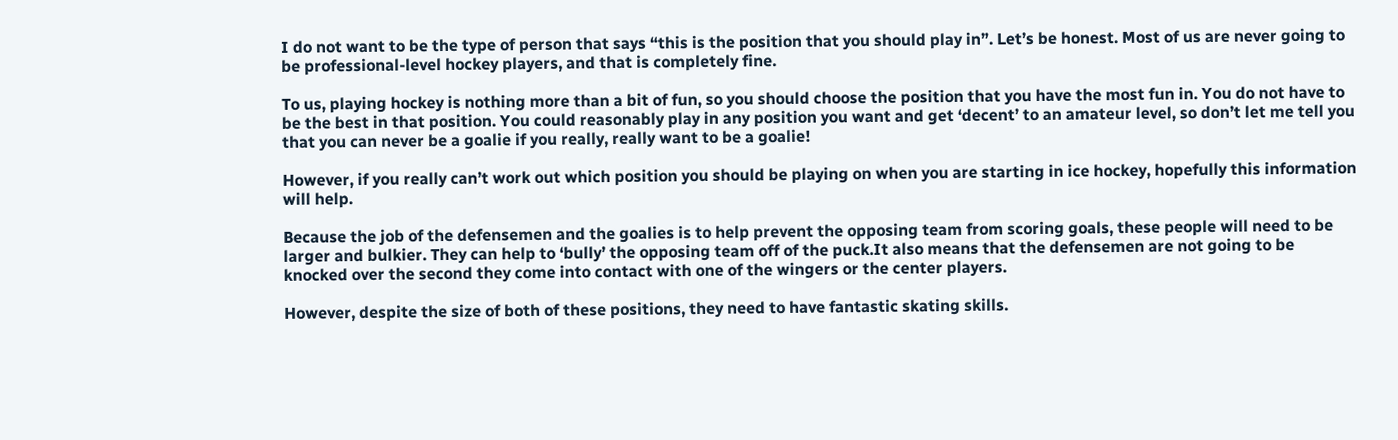I do not want to be the type of person that says “this is the position that you should play in”. Let’s be honest. Most of us are never going to be professional-level hockey players, and that is completely fine.

To us, playing hockey is nothing more than a bit of fun, so you should choose the position that you have the most fun in. You do not have to be the best in that position. You could reasonably play in any position you want and get ‘decent’ to an amateur level, so don’t let me tell you that you can never be a goalie if you really, really want to be a goalie!

However, if you really can’t work out which position you should be playing on when you are starting in ice hockey, hopefully this information will help.

Because the job of the defensemen and the goalies is to help prevent the opposing team from scoring goals, these people will need to be larger and bulkier. They can help to ‘bully’ the opposing team off of the puck.It also means that the defensemen are not going to be knocked over the second they come into contact with one of the wingers or the center players.

However, despite the size of both of these positions, they need to have fantastic skating skills.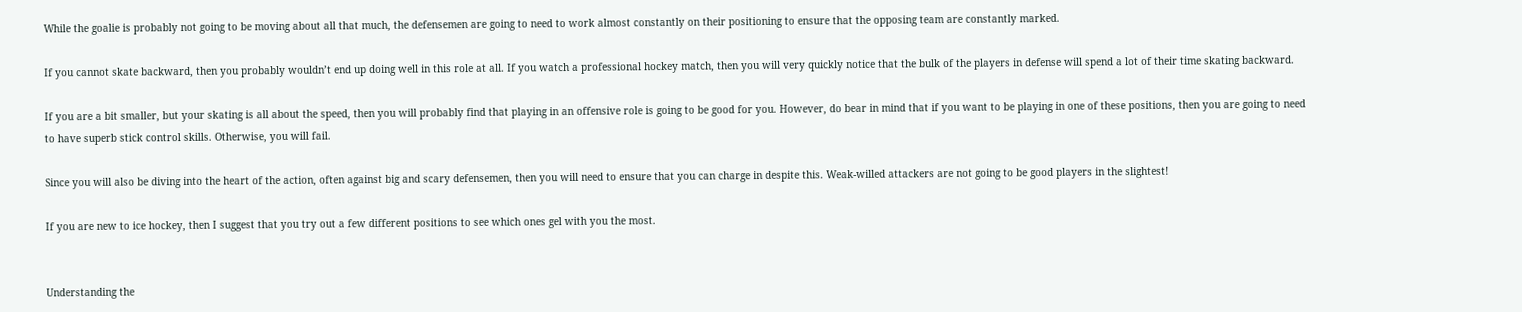While the goalie is probably not going to be moving about all that much, the defensemen are going to need to work almost constantly on their positioning to ensure that the opposing team are constantly marked.

If you cannot skate backward, then you probably wouldn’t end up doing well in this role at all. If you watch a professional hockey match, then you will very quickly notice that the bulk of the players in defense will spend a lot of their time skating backward.

If you are a bit smaller, but your skating is all about the speed, then you will probably find that playing in an offensive role is going to be good for you. However, do bear in mind that if you want to be playing in one of these positions, then you are going to need to have superb stick control skills. Otherwise, you will fail.

Since you will also be diving into the heart of the action, often against big and scary defensemen, then you will need to ensure that you can charge in despite this. Weak-willed attackers are not going to be good players in the slightest!

If you are new to ice hockey, then I suggest that you try out a few different positions to see which ones gel with you the most.


Understanding the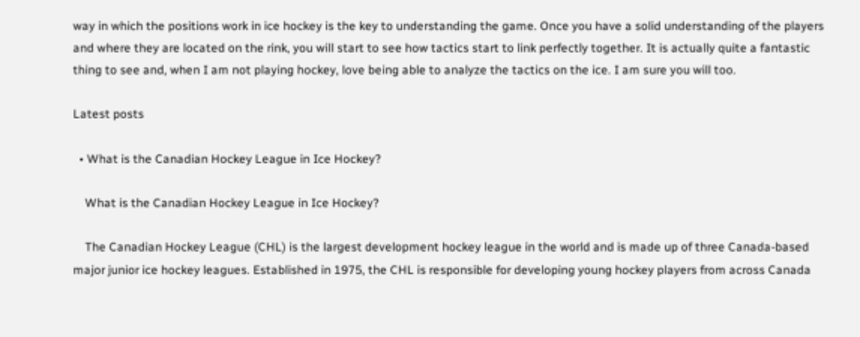way in which the positions work in ice hockey is the key to understanding the game. Once you have a solid understanding of the players and where they are located on the rink, you will start to see how tactics start to link perfectly together. It is actually quite a fantastic thing to see and, when I am not playing hockey, love being able to analyze the tactics on the ice. I am sure you will too.

Latest posts

  • What is the Canadian Hockey League in Ice Hockey?

    What is the Canadian Hockey League in Ice Hockey?

    The Canadian Hockey League (CHL) is the largest development hockey league in the world and is made up of three Canada-based major junior ice hockey leagues. Established in 1975, the CHL is responsible for developing young hockey players from across Canada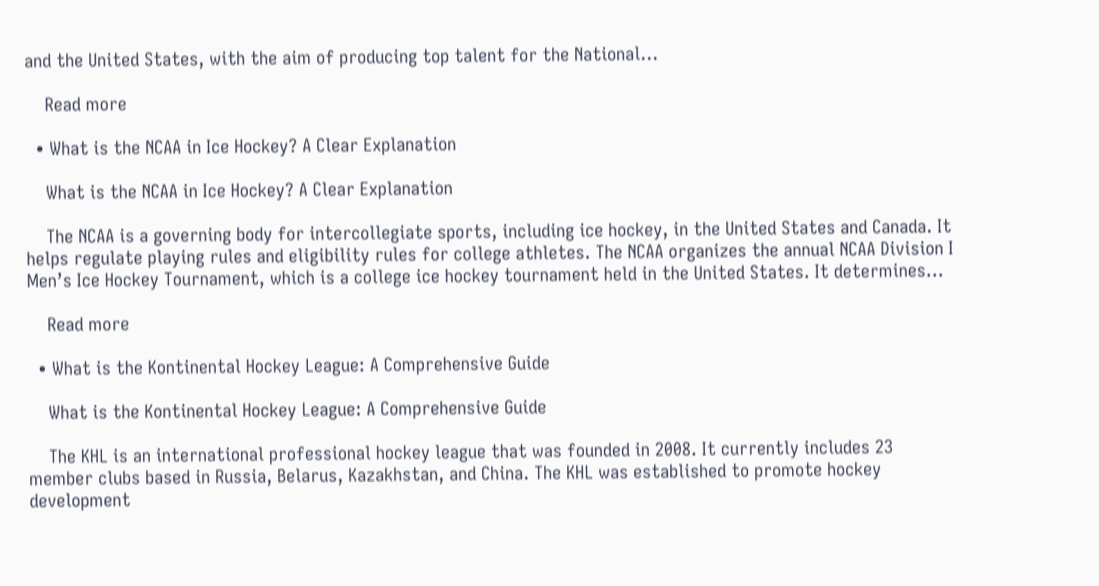and the United States, with the aim of producing top talent for the National…

    Read more

  • What is the NCAA in Ice Hockey? A Clear Explanation

    What is the NCAA in Ice Hockey? A Clear Explanation

    The NCAA is a governing body for intercollegiate sports, including ice hockey, in the United States and Canada. It helps regulate playing rules and eligibility rules for college athletes. The NCAA organizes the annual NCAA Division I Men’s Ice Hockey Tournament, which is a college ice hockey tournament held in the United States. It determines…

    Read more

  • What is the Kontinental Hockey League: A Comprehensive Guide

    What is the Kontinental Hockey League: A Comprehensive Guide

    The KHL is an international professional hockey league that was founded in 2008. It currently includes 23 member clubs based in Russia, Belarus, Kazakhstan, and China. The KHL was established to promote hockey development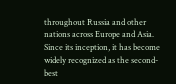throughout Russia and other nations across Europe and Asia. Since its inception, it has become widely recognized as the second-best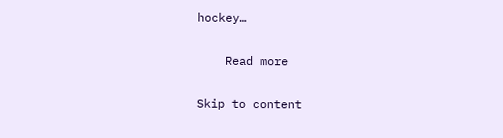hockey…

    Read more

Skip to content